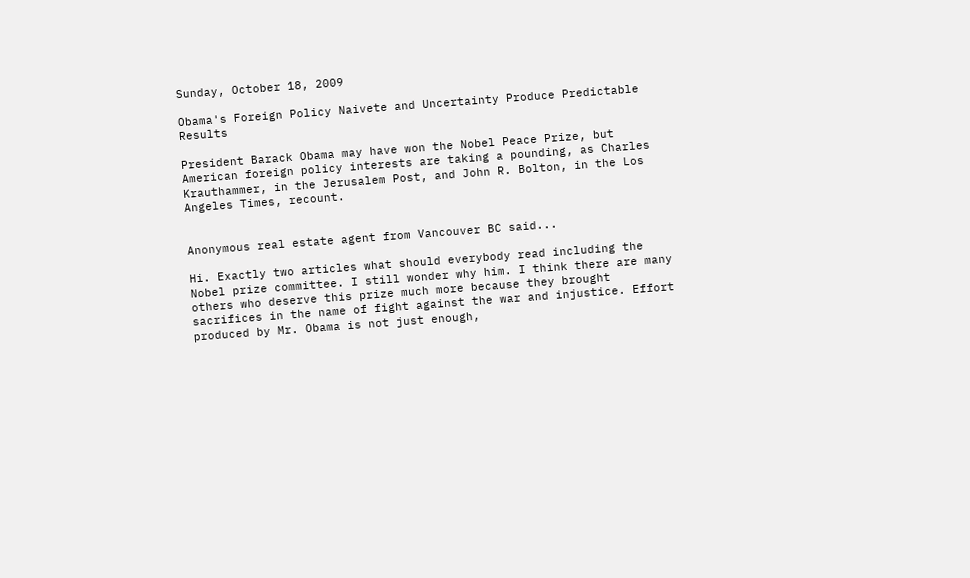Sunday, October 18, 2009

Obama's Foreign Policy Naivete and Uncertainty Produce Predictable Results

President Barack Obama may have won the Nobel Peace Prize, but American foreign policy interests are taking a pounding, as Charles Krauthammer, in the Jerusalem Post, and John R. Bolton, in the Los Angeles Times, recount.


Anonymous real estate agent from Vancouver BC said...

Hi. Exactly two articles what should everybody read including the Nobel prize committee. I still wonder why him. I think there are many others who deserve this prize much more because they brought sacrifices in the name of fight against the war and injustice. Effort produced by Mr. Obama is not just enough,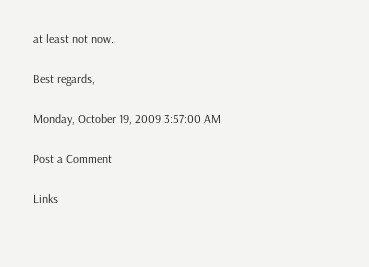at least not now.

Best regards,

Monday, October 19, 2009 3:57:00 AM

Post a Comment

Links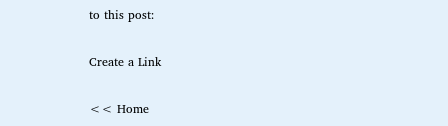to this post:

Create a Link

<< Home